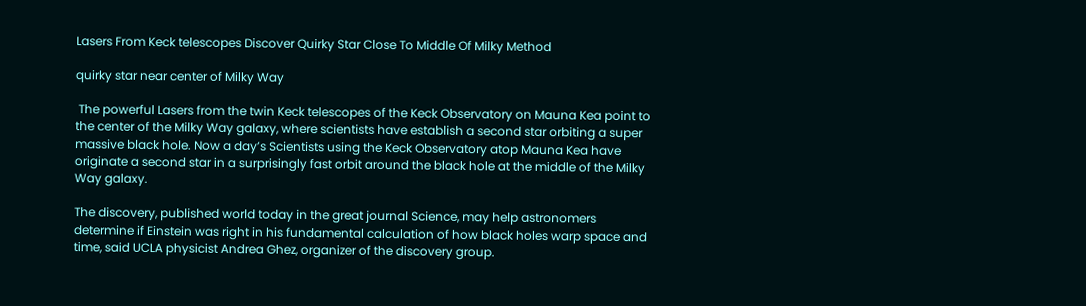Lasers From Keck telescopes Discover Quirky Star Close To Middle Of Milky Method

quirky star near center of Milky Way

 The powerful Lasers from the twin Keck telescopes of the Keck Observatory on Mauna Kea point to the center of the Milky Way galaxy, where scientists have establish a second star orbiting a super massive black hole. Now a day’s Scientists using the Keck Observatory atop Mauna Kea have originate a second star in a surprisingly fast orbit around the black hole at the middle of the Milky Way galaxy.

The discovery, published world today in the great journal Science, may help astronomers determine if Einstein was right in his fundamental calculation of how black holes warp space and time, said UCLA physicist Andrea Ghez, organizer of the discovery group.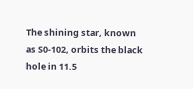The shining star, known as S0-102, orbits the black hole in 11.5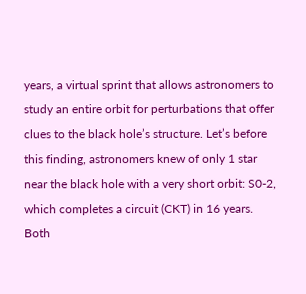years, a virtual sprint that allows astronomers to study an entire orbit for perturbations that offer clues to the black hole’s structure. Let’s before this finding, astronomers knew of only 1 star near the black hole with a very short orbit: S0-2, which completes a circuit (CKT) in 16 years. Both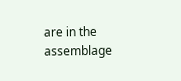are in the assemblage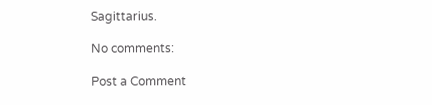Sagittarius.

No comments:

Post a Comment